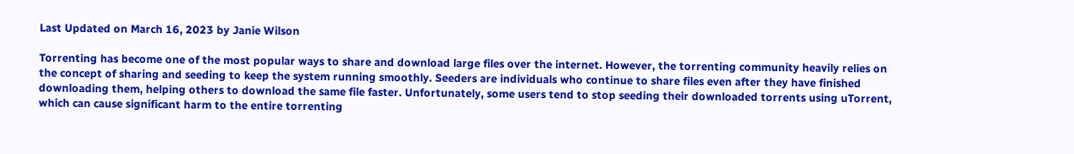Last Updated on March 16, 2023 by Janie Wilson

Torrenting has become one of the most popular ways to share and download large files over the internet. However, the torrenting community heavily relies on the concept of sharing and seeding to keep the system running smoothly. Seeders are individuals who continue to share files even after they have finished downloading them, helping others to download the same file faster. Unfortunately, some users tend to stop seeding their downloaded torrents using uTorrent, which can cause significant harm to the entire torrenting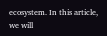ecosystem. In this article, we will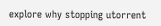explore why stopping utorrent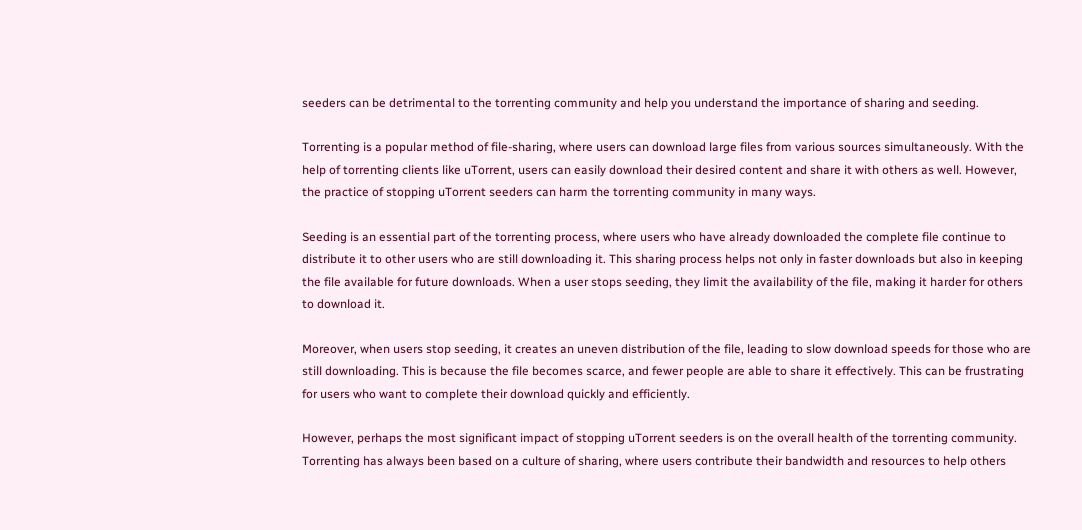seeders can be detrimental to the torrenting community and help you understand the importance of sharing and seeding.

Torrenting is a popular method of file-sharing, where users can download large files from various sources simultaneously. With the help of torrenting clients like uTorrent, users can easily download their desired content and share it with others as well. However, the practice of stopping uTorrent seeders can harm the torrenting community in many ways.

Seeding is an essential part of the torrenting process, where users who have already downloaded the complete file continue to distribute it to other users who are still downloading it. This sharing process helps not only in faster downloads but also in keeping the file available for future downloads. When a user stops seeding, they limit the availability of the file, making it harder for others to download it.

Moreover, when users stop seeding, it creates an uneven distribution of the file, leading to slow download speeds for those who are still downloading. This is because the file becomes scarce, and fewer people are able to share it effectively. This can be frustrating for users who want to complete their download quickly and efficiently.

However, perhaps the most significant impact of stopping uTorrent seeders is on the overall health of the torrenting community. Torrenting has always been based on a culture of sharing, where users contribute their bandwidth and resources to help others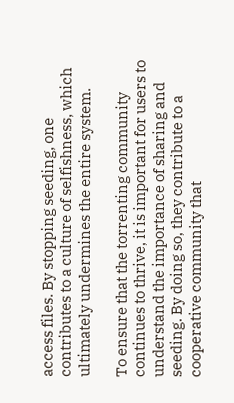access files. By stopping seeding, one contributes to a culture of selfishness, which ultimately undermines the entire system.

To ensure that the torrenting community continues to thrive, it is important for users to understand the importance of sharing and seeding. By doing so, they contribute to a cooperative community that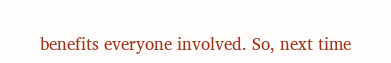benefits everyone involved. So, next time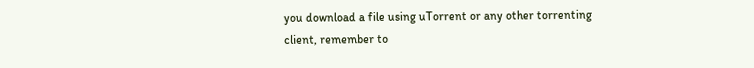you download a file using uTorrent or any other torrenting client, remember to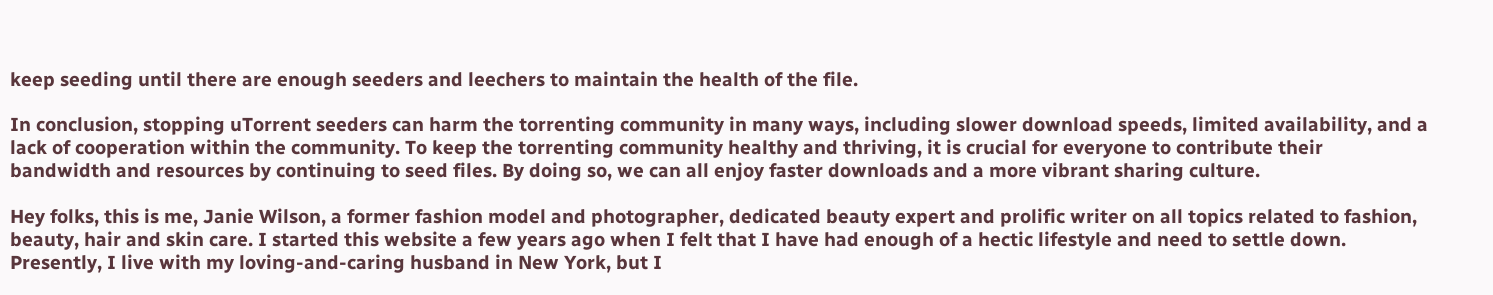keep seeding until there are enough seeders and leechers to maintain the health of the file.

In conclusion, stopping uTorrent seeders can harm the torrenting community in many ways, including slower download speeds, limited availability, and a lack of cooperation within the community. To keep the torrenting community healthy and thriving, it is crucial for everyone to contribute their bandwidth and resources by continuing to seed files. By doing so, we can all enjoy faster downloads and a more vibrant sharing culture.

Hey folks, this is me, Janie Wilson, a former fashion model and photographer, dedicated beauty expert and prolific writer on all topics related to fashion, beauty, hair and skin care. I started this website a few years ago when I felt that I have had enough of a hectic lifestyle and need to settle down. Presently, I live with my loving-and-caring husband in New York, but I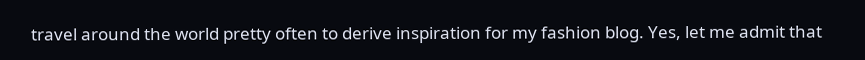travel around the world pretty often to derive inspiration for my fashion blog. Yes, let me admit that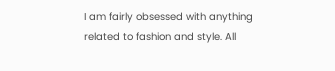I am fairly obsessed with anything related to fashion and style. All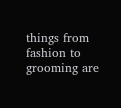things from fashion to grooming are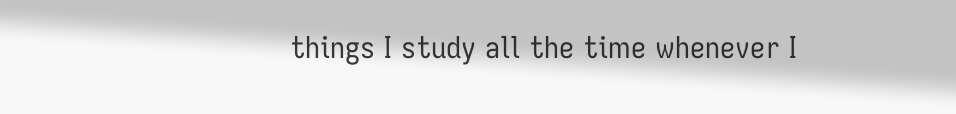things I study all the time whenever I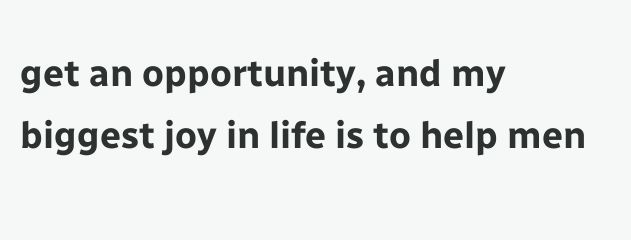get an opportunity, and my biggest joy in life is to help men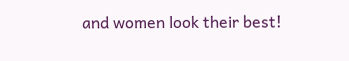and women look their best!